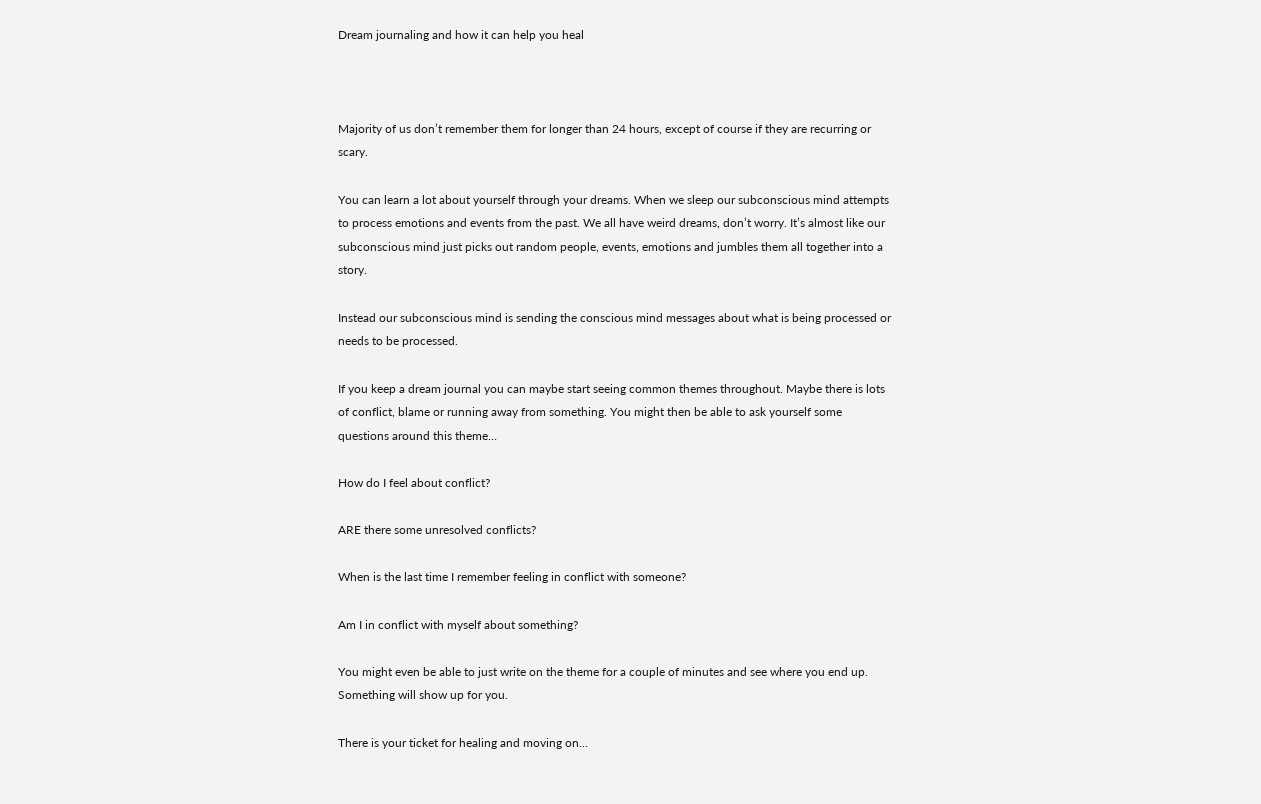Dream journaling and how it can help you heal



Majority of us don’t remember them for longer than 24 hours, except of course if they are recurring or scary.

You can learn a lot about yourself through your dreams. When we sleep our subconscious mind attempts to process emotions and events from the past. We all have weird dreams, don’t worry. It’s almost like our subconscious mind just picks out random people, events, emotions and jumbles them all together into a story.

Instead our subconscious mind is sending the conscious mind messages about what is being processed or needs to be processed.

If you keep a dream journal you can maybe start seeing common themes throughout. Maybe there is lots of conflict, blame or running away from something. You might then be able to ask yourself some questions around this theme…

How do I feel about conflict?

ARE there some unresolved conflicts?

When is the last time I remember feeling in conflict with someone?

Am I in conflict with myself about something?

You might even be able to just write on the theme for a couple of minutes and see where you end up. Something will show up for you.

There is your ticket for healing and moving on…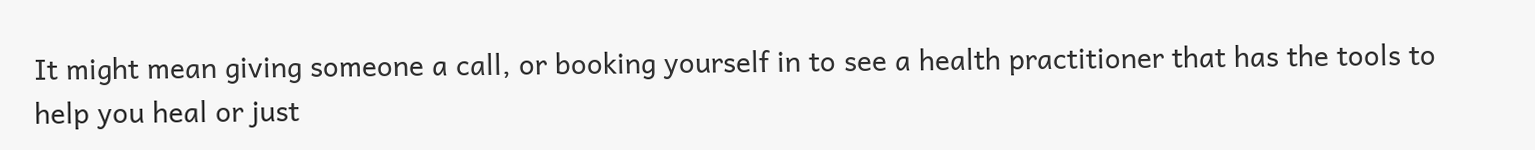It might mean giving someone a call, or booking yourself in to see a health practitioner that has the tools to help you heal or just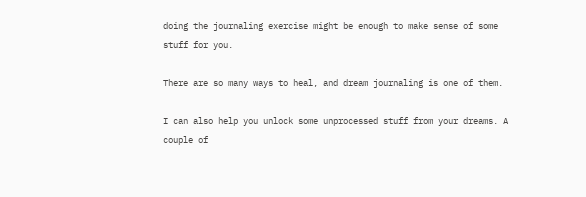doing the journaling exercise might be enough to make sense of some stuff for you.

There are so many ways to heal, and dream journaling is one of them.

I can also help you unlock some unprocessed stuff from your dreams. A couple of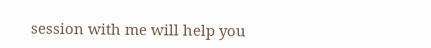session with me will help you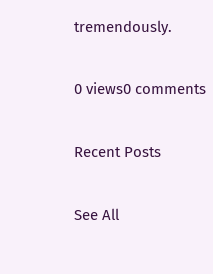tremendously.

0 views0 comments

Recent Posts

See All